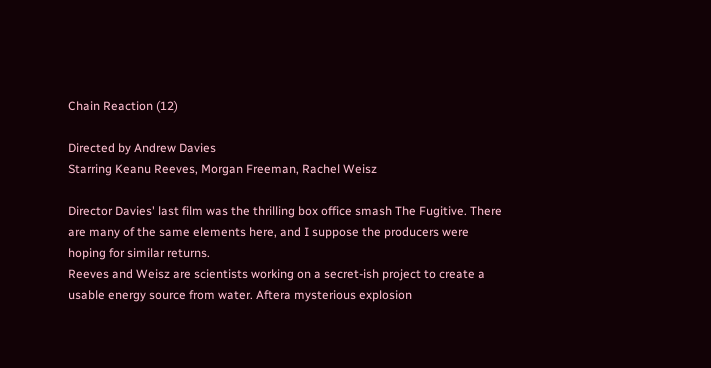Chain Reaction (12)

Directed by Andrew Davies
Starring Keanu Reeves, Morgan Freeman, Rachel Weisz

Director Davies' last film was the thrilling box office smash The Fugitive. There are many of the same elements here, and I suppose the producers were hoping for similar returns.
Reeves and Weisz are scientists working on a secret-ish project to create a usable energy source from water. Aftera mysterious explosion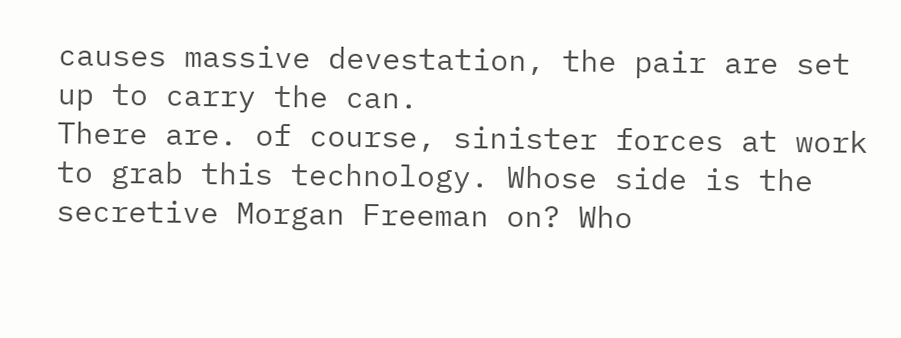causes massive devestation, the pair are set up to carry the can.
There are. of course, sinister forces at work to grab this technology. Whose side is the secretive Morgan Freeman on? Who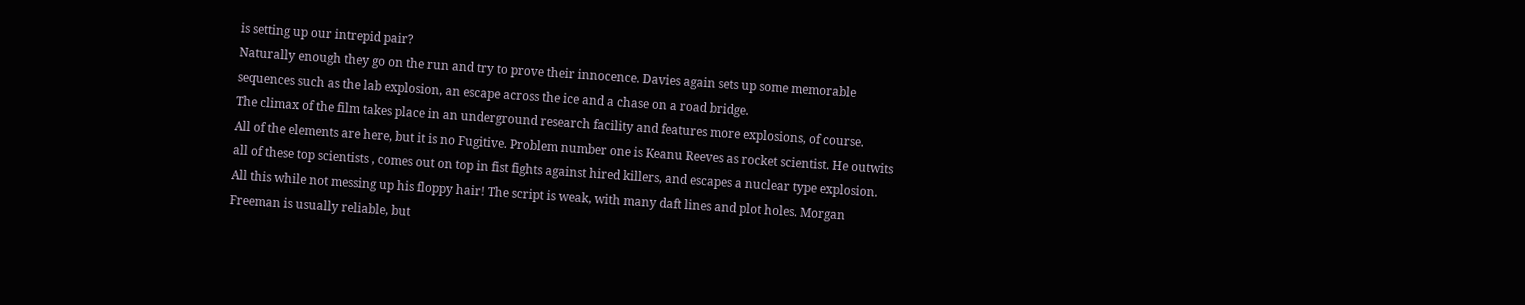is setting up our intrepid pair?
Naturally enough they go on the run and try to prove their innocence. Davies again sets up some memorable sequences such as the lab explosion, an escape across the ice and a chase on a road bridge.
The climax of the film takes place in an underground research facility and features more explosions, of course.
All of the elements are here, but it is no Fugitive. Problem number one is Keanu Reeves as rocket scientist. He outwits all of these top scientists , comes out on top in fist fights against hired killers, and escapes a nuclear type explosion. All this while not messing up his floppy hair! The script is weak, with many daft lines and plot holes. Morgan Freeman is usually reliable, but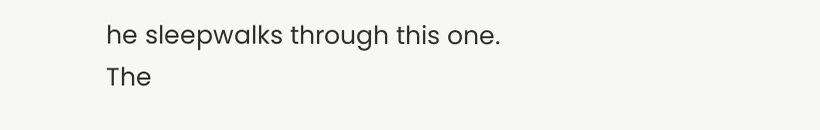he sleepwalks through this one.
The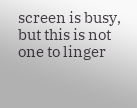screen is busy, but this is not one to linger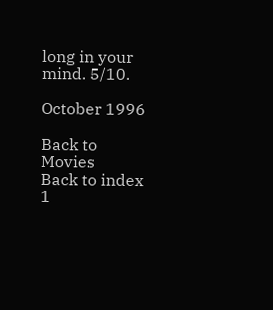long in your mind. 5/10.

October 1996

Back to Movies
Back to index 1